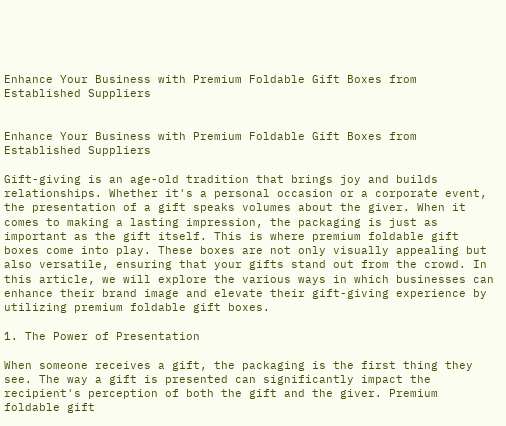Enhance Your Business with Premium Foldable Gift Boxes from Established Suppliers


Enhance Your Business with Premium Foldable Gift Boxes from Established Suppliers

Gift-giving is an age-old tradition that brings joy and builds relationships. Whether it's a personal occasion or a corporate event, the presentation of a gift speaks volumes about the giver. When it comes to making a lasting impression, the packaging is just as important as the gift itself. This is where premium foldable gift boxes come into play. These boxes are not only visually appealing but also versatile, ensuring that your gifts stand out from the crowd. In this article, we will explore the various ways in which businesses can enhance their brand image and elevate their gift-giving experience by utilizing premium foldable gift boxes.

1. The Power of Presentation

When someone receives a gift, the packaging is the first thing they see. The way a gift is presented can significantly impact the recipient's perception of both the gift and the giver. Premium foldable gift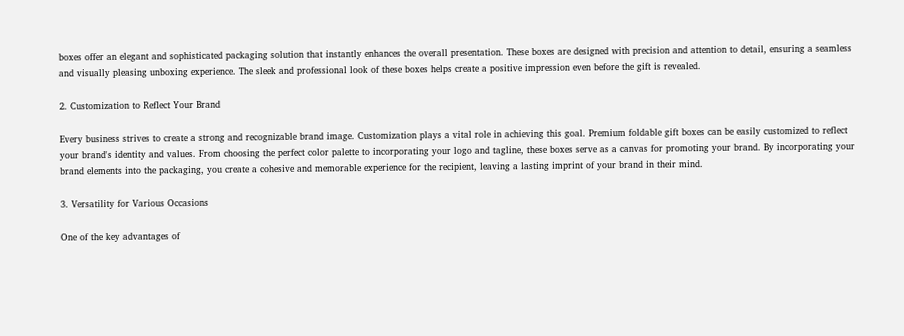boxes offer an elegant and sophisticated packaging solution that instantly enhances the overall presentation. These boxes are designed with precision and attention to detail, ensuring a seamless and visually pleasing unboxing experience. The sleek and professional look of these boxes helps create a positive impression even before the gift is revealed.

2. Customization to Reflect Your Brand

Every business strives to create a strong and recognizable brand image. Customization plays a vital role in achieving this goal. Premium foldable gift boxes can be easily customized to reflect your brand's identity and values. From choosing the perfect color palette to incorporating your logo and tagline, these boxes serve as a canvas for promoting your brand. By incorporating your brand elements into the packaging, you create a cohesive and memorable experience for the recipient, leaving a lasting imprint of your brand in their mind.

3. Versatility for Various Occasions

One of the key advantages of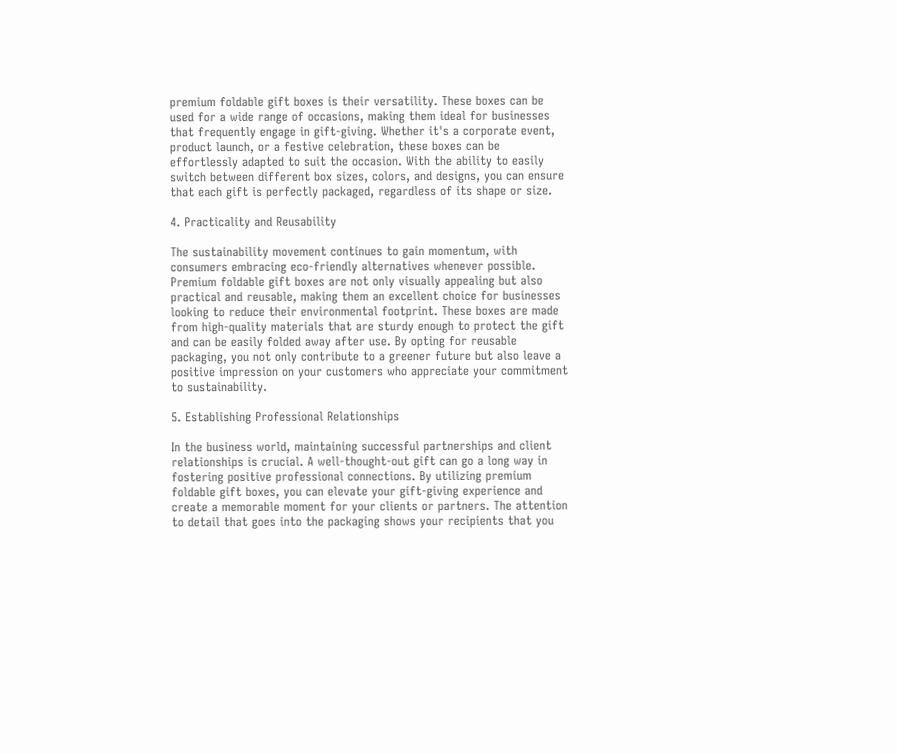premium foldable gift boxes is their versatility. These boxes can be used for a wide range of occasions, making them ideal for businesses that frequently engage in gift-giving. Whether it's a corporate event, product launch, or a festive celebration, these boxes can be effortlessly adapted to suit the occasion. With the ability to easily switch between different box sizes, colors, and designs, you can ensure that each gift is perfectly packaged, regardless of its shape or size.

4. Practicality and Reusability

The sustainability movement continues to gain momentum, with consumers embracing eco-friendly alternatives whenever possible. Premium foldable gift boxes are not only visually appealing but also practical and reusable, making them an excellent choice for businesses looking to reduce their environmental footprint. These boxes are made from high-quality materials that are sturdy enough to protect the gift and can be easily folded away after use. By opting for reusable packaging, you not only contribute to a greener future but also leave a positive impression on your customers who appreciate your commitment to sustainability.

5. Establishing Professional Relationships

In the business world, maintaining successful partnerships and client relationships is crucial. A well-thought-out gift can go a long way in fostering positive professional connections. By utilizing premium foldable gift boxes, you can elevate your gift-giving experience and create a memorable moment for your clients or partners. The attention to detail that goes into the packaging shows your recipients that you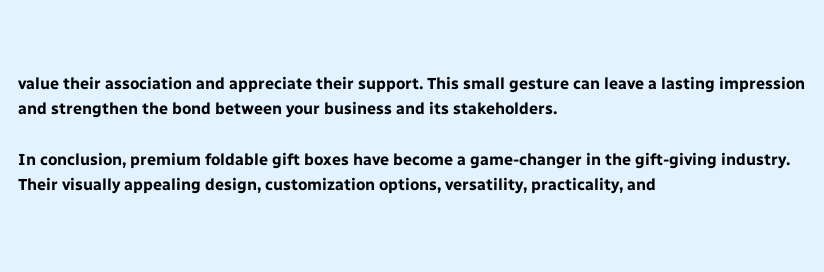value their association and appreciate their support. This small gesture can leave a lasting impression and strengthen the bond between your business and its stakeholders.

In conclusion, premium foldable gift boxes have become a game-changer in the gift-giving industry. Their visually appealing design, customization options, versatility, practicality, and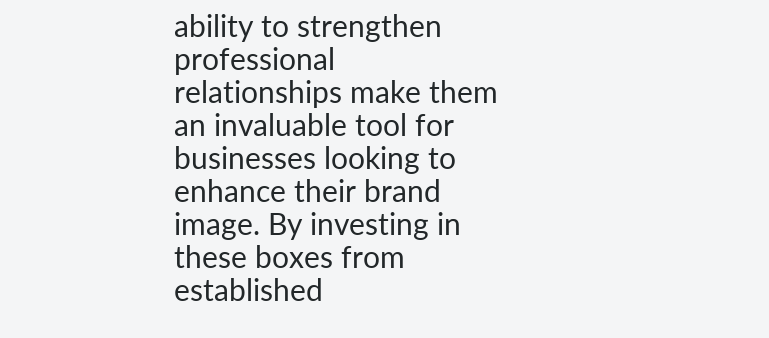ability to strengthen professional relationships make them an invaluable tool for businesses looking to enhance their brand image. By investing in these boxes from established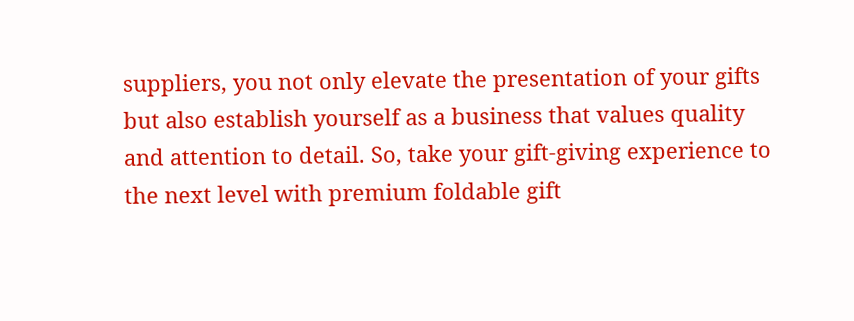suppliers, you not only elevate the presentation of your gifts but also establish yourself as a business that values quality and attention to detail. So, take your gift-giving experience to the next level with premium foldable gift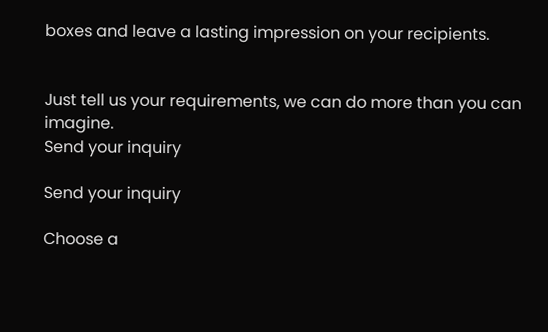boxes and leave a lasting impression on your recipients.


Just tell us your requirements, we can do more than you can imagine.
Send your inquiry

Send your inquiry

Choose a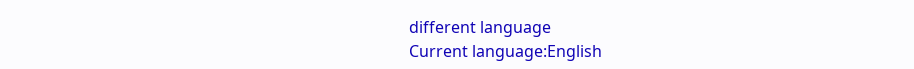different language
Current language:English